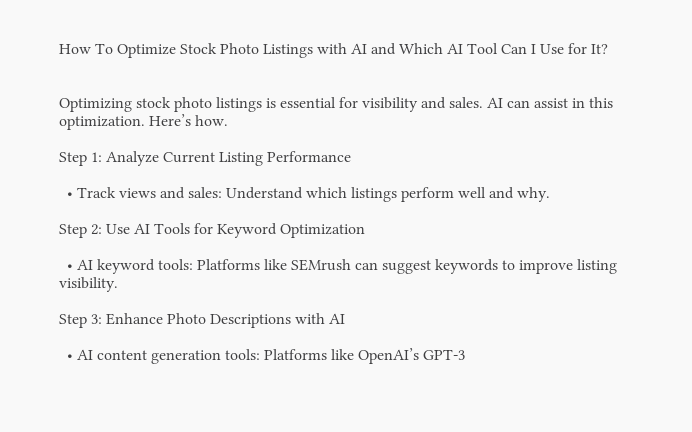How To Optimize Stock Photo Listings with AI and Which AI Tool Can I Use for It?


Optimizing stock photo listings is essential for visibility and sales. AI can assist in this optimization. Here’s how.

Step 1: Analyze Current Listing Performance

  • Track views and sales: Understand which listings perform well and why.

Step 2: Use AI Tools for Keyword Optimization

  • AI keyword tools: Platforms like SEMrush can suggest keywords to improve listing visibility.

Step 3: Enhance Photo Descriptions with AI

  • AI content generation tools: Platforms like OpenAI’s GPT-3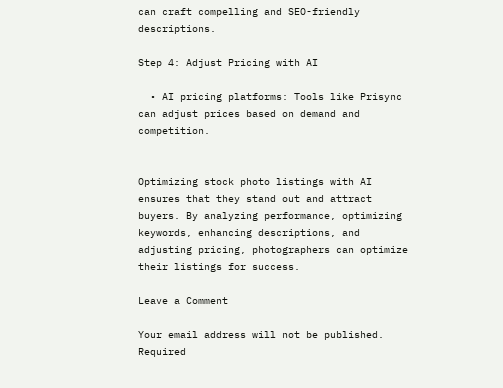can craft compelling and SEO-friendly descriptions.

Step 4: Adjust Pricing with AI

  • AI pricing platforms: Tools like Prisync can adjust prices based on demand and competition.


Optimizing stock photo listings with AI ensures that they stand out and attract buyers. By analyzing performance, optimizing keywords, enhancing descriptions, and adjusting pricing, photographers can optimize their listings for success.

Leave a Comment

Your email address will not be published. Required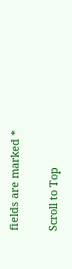fields are marked *

Scroll to Top